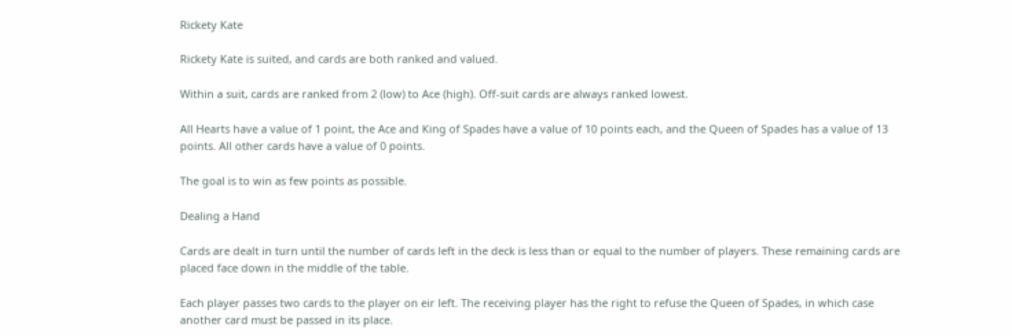Rickety Kate

Rickety Kate is suited, and cards are both ranked and valued.

Within a suit, cards are ranked from 2 (low) to Ace (high). Off-suit cards are always ranked lowest.

All Hearts have a value of 1 point, the Ace and King of Spades have a value of 10 points each, and the Queen of Spades has a value of 13 points. All other cards have a value of 0 points.

The goal is to win as few points as possible.

Dealing a Hand

Cards are dealt in turn until the number of cards left in the deck is less than or equal to the number of players. These remaining cards are placed face down in the middle of the table.

Each player passes two cards to the player on eir left. The receiving player has the right to refuse the Queen of Spades, in which case another card must be passed in its place.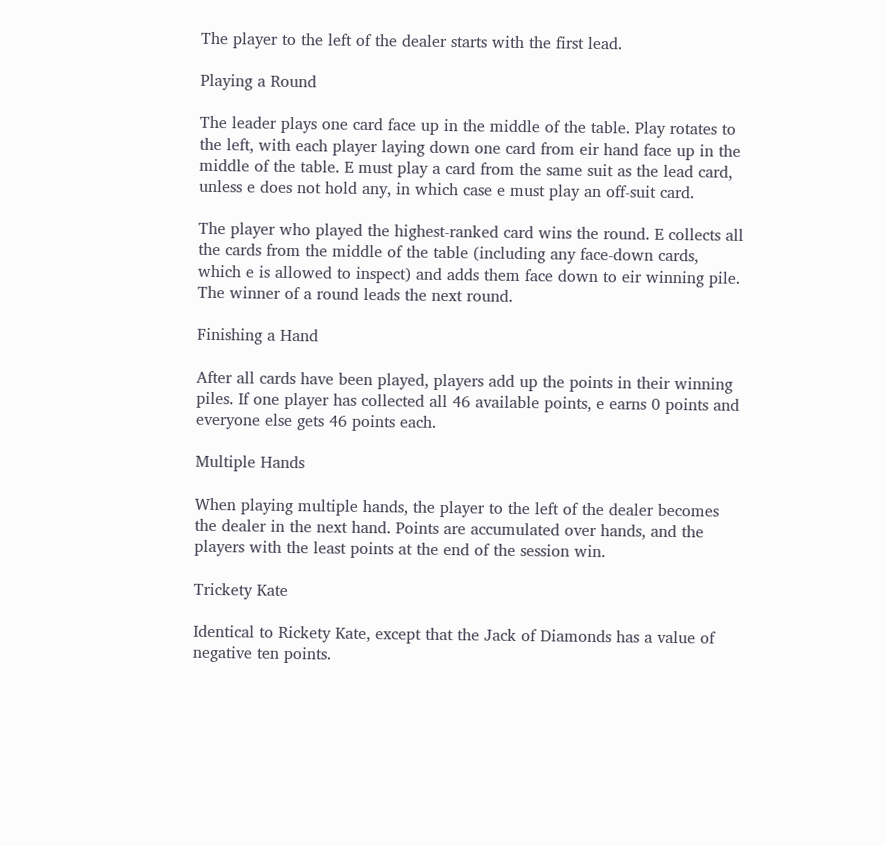The player to the left of the dealer starts with the first lead.

Playing a Round

The leader plays one card face up in the middle of the table. Play rotates to the left, with each player laying down one card from eir hand face up in the middle of the table. E must play a card from the same suit as the lead card, unless e does not hold any, in which case e must play an off-suit card.

The player who played the highest-ranked card wins the round. E collects all the cards from the middle of the table (including any face-down cards, which e is allowed to inspect) and adds them face down to eir winning pile. The winner of a round leads the next round.

Finishing a Hand

After all cards have been played, players add up the points in their winning piles. If one player has collected all 46 available points, e earns 0 points and everyone else gets 46 points each.

Multiple Hands

When playing multiple hands, the player to the left of the dealer becomes the dealer in the next hand. Points are accumulated over hands, and the players with the least points at the end of the session win.

Trickety Kate

Identical to Rickety Kate, except that the Jack of Diamonds has a value of negative ten points.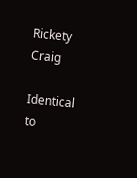Rickety Craig

Identical to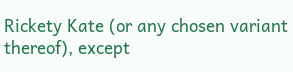Rickety Kate (or any chosen variant thereof), except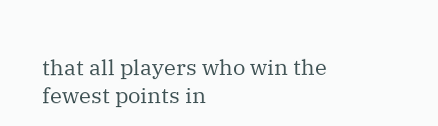that all players who win the fewest points in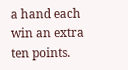a hand each win an extra ten points.